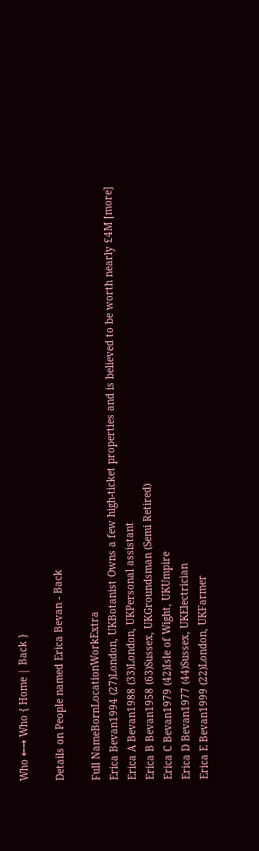Who ←→ Who { Home | Back }

Details on People named Erica Bevan - Back

Full NameBornLocationWorkExtra
Erica Bevan1994 (27)London, UKBotanist Owns a few high-ticket properties and is believed to be worth nearly £4M [more]
Erica A Bevan1988 (33)London, UKPersonal assistant
Erica B Bevan1958 (63)Sussex, UKGroundsman (Semi Retired)
Erica C Bevan1979 (42)Isle of Wight, UKUmpire
Erica D Bevan1977 (44)Sussex, UKElectrician
Erica E Bevan1999 (22)London, UKFarmer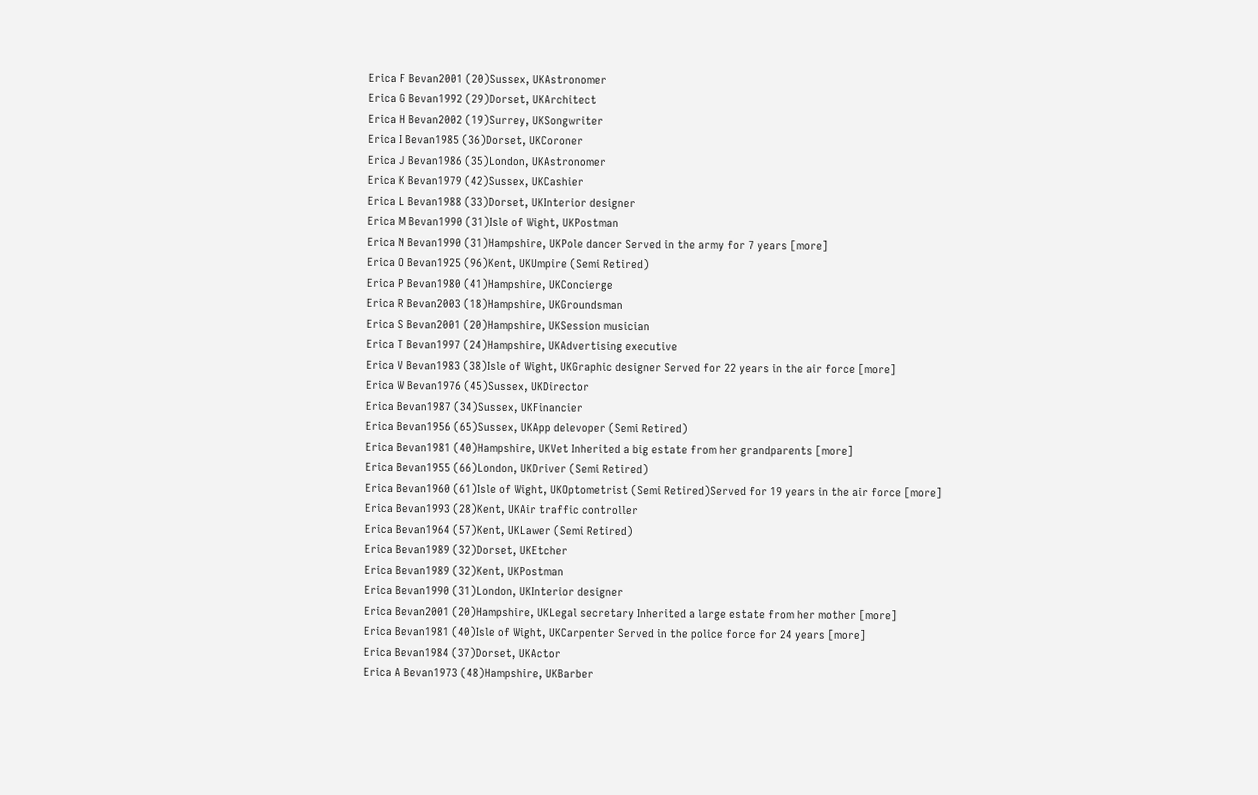Erica F Bevan2001 (20)Sussex, UKAstronomer
Erica G Bevan1992 (29)Dorset, UKArchitect
Erica H Bevan2002 (19)Surrey, UKSongwriter
Erica I Bevan1985 (36)Dorset, UKCoroner
Erica J Bevan1986 (35)London, UKAstronomer
Erica K Bevan1979 (42)Sussex, UKCashier
Erica L Bevan1988 (33)Dorset, UKInterior designer
Erica M Bevan1990 (31)Isle of Wight, UKPostman
Erica N Bevan1990 (31)Hampshire, UKPole dancer Served in the army for 7 years [more]
Erica O Bevan1925 (96)Kent, UKUmpire (Semi Retired)
Erica P Bevan1980 (41)Hampshire, UKConcierge
Erica R Bevan2003 (18)Hampshire, UKGroundsman
Erica S Bevan2001 (20)Hampshire, UKSession musician
Erica T Bevan1997 (24)Hampshire, UKAdvertising executive
Erica V Bevan1983 (38)Isle of Wight, UKGraphic designer Served for 22 years in the air force [more]
Erica W Bevan1976 (45)Sussex, UKDirector
Erica Bevan1987 (34)Sussex, UKFinancier
Erica Bevan1956 (65)Sussex, UKApp delevoper (Semi Retired)
Erica Bevan1981 (40)Hampshire, UKVet Inherited a big estate from her grandparents [more]
Erica Bevan1955 (66)London, UKDriver (Semi Retired)
Erica Bevan1960 (61)Isle of Wight, UKOptometrist (Semi Retired)Served for 19 years in the air force [more]
Erica Bevan1993 (28)Kent, UKAir traffic controller
Erica Bevan1964 (57)Kent, UKLawer (Semi Retired)
Erica Bevan1989 (32)Dorset, UKEtcher
Erica Bevan1989 (32)Kent, UKPostman
Erica Bevan1990 (31)London, UKInterior designer
Erica Bevan2001 (20)Hampshire, UKLegal secretary Inherited a large estate from her mother [more]
Erica Bevan1981 (40)Isle of Wight, UKCarpenter Served in the police force for 24 years [more]
Erica Bevan1984 (37)Dorset, UKActor
Erica A Bevan1973 (48)Hampshire, UKBarber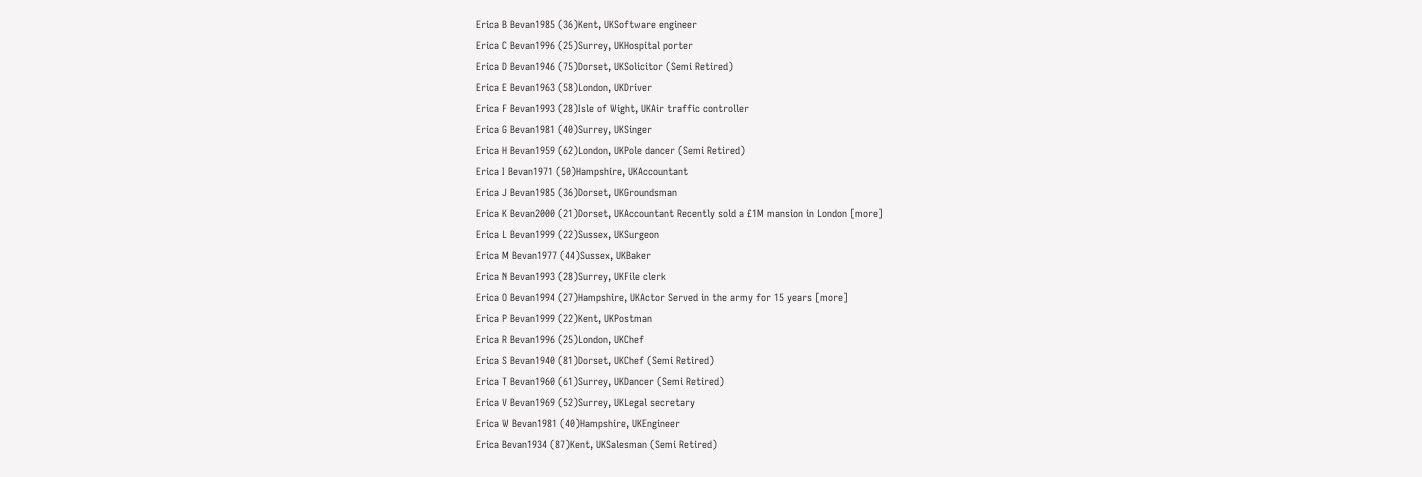Erica B Bevan1985 (36)Kent, UKSoftware engineer
Erica C Bevan1996 (25)Surrey, UKHospital porter
Erica D Bevan1946 (75)Dorset, UKSolicitor (Semi Retired)
Erica E Bevan1963 (58)London, UKDriver
Erica F Bevan1993 (28)Isle of Wight, UKAir traffic controller
Erica G Bevan1981 (40)Surrey, UKSinger
Erica H Bevan1959 (62)London, UKPole dancer (Semi Retired)
Erica I Bevan1971 (50)Hampshire, UKAccountant
Erica J Bevan1985 (36)Dorset, UKGroundsman
Erica K Bevan2000 (21)Dorset, UKAccountant Recently sold a £1M mansion in London [more]
Erica L Bevan1999 (22)Sussex, UKSurgeon
Erica M Bevan1977 (44)Sussex, UKBaker
Erica N Bevan1993 (28)Surrey, UKFile clerk
Erica O Bevan1994 (27)Hampshire, UKActor Served in the army for 15 years [more]
Erica P Bevan1999 (22)Kent, UKPostman
Erica R Bevan1996 (25)London, UKChef
Erica S Bevan1940 (81)Dorset, UKChef (Semi Retired)
Erica T Bevan1960 (61)Surrey, UKDancer (Semi Retired)
Erica V Bevan1969 (52)Surrey, UKLegal secretary
Erica W Bevan1981 (40)Hampshire, UKEngineer
Erica Bevan1934 (87)Kent, UKSalesman (Semi Retired)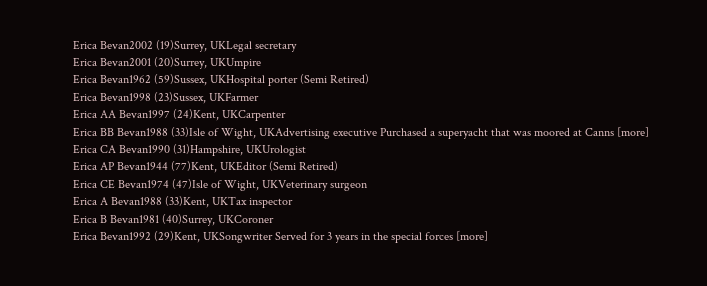Erica Bevan2002 (19)Surrey, UKLegal secretary
Erica Bevan2001 (20)Surrey, UKUmpire
Erica Bevan1962 (59)Sussex, UKHospital porter (Semi Retired)
Erica Bevan1998 (23)Sussex, UKFarmer
Erica AA Bevan1997 (24)Kent, UKCarpenter
Erica BB Bevan1988 (33)Isle of Wight, UKAdvertising executive Purchased a superyacht that was moored at Canns [more]
Erica CA Bevan1990 (31)Hampshire, UKUrologist
Erica AP Bevan1944 (77)Kent, UKEditor (Semi Retired)
Erica CE Bevan1974 (47)Isle of Wight, UKVeterinary surgeon
Erica A Bevan1988 (33)Kent, UKTax inspector
Erica B Bevan1981 (40)Surrey, UKCoroner
Erica Bevan1992 (29)Kent, UKSongwriter Served for 3 years in the special forces [more]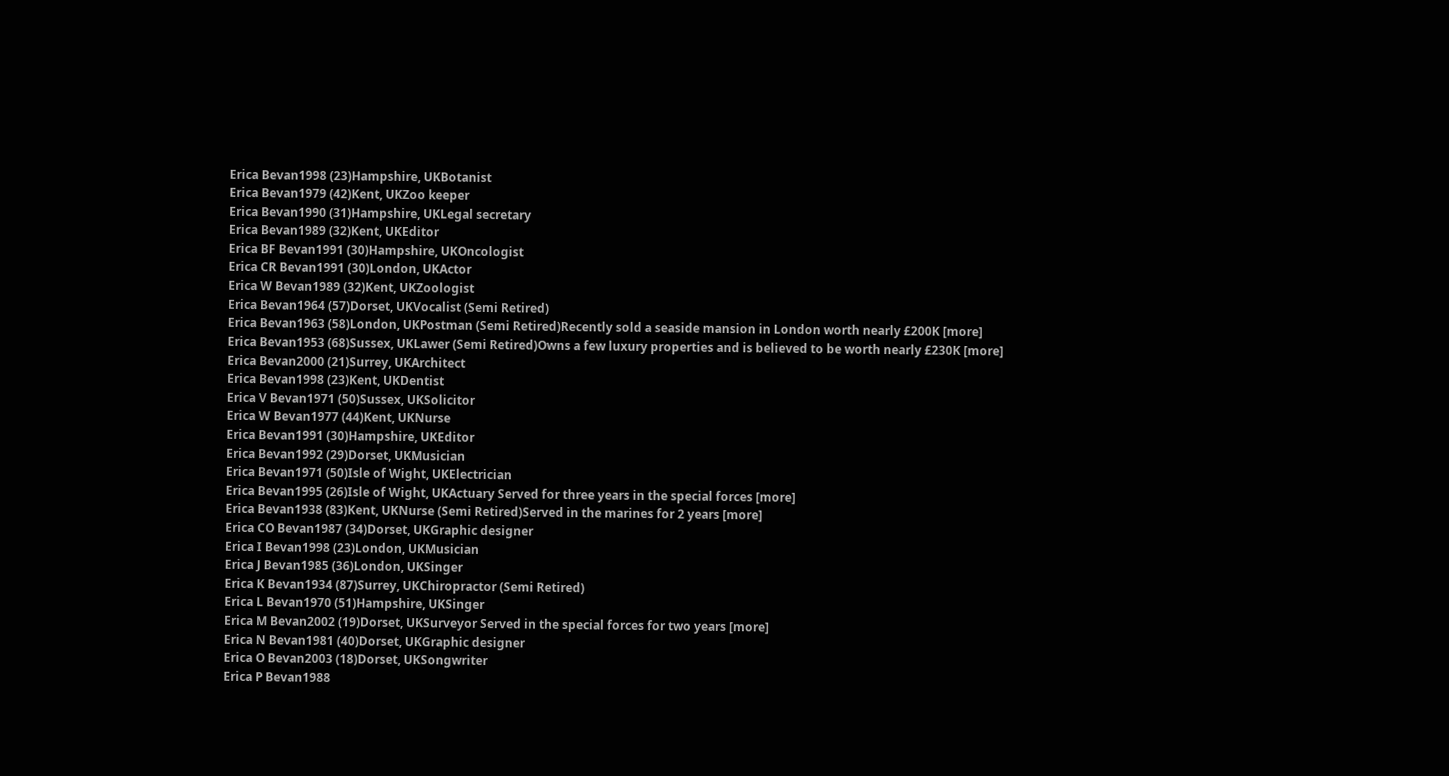Erica Bevan1998 (23)Hampshire, UKBotanist
Erica Bevan1979 (42)Kent, UKZoo keeper
Erica Bevan1990 (31)Hampshire, UKLegal secretary
Erica Bevan1989 (32)Kent, UKEditor
Erica BF Bevan1991 (30)Hampshire, UKOncologist
Erica CR Bevan1991 (30)London, UKActor
Erica W Bevan1989 (32)Kent, UKZoologist
Erica Bevan1964 (57)Dorset, UKVocalist (Semi Retired)
Erica Bevan1963 (58)London, UKPostman (Semi Retired)Recently sold a seaside mansion in London worth nearly £200K [more]
Erica Bevan1953 (68)Sussex, UKLawer (Semi Retired)Owns a few luxury properties and is believed to be worth nearly £230K [more]
Erica Bevan2000 (21)Surrey, UKArchitect
Erica Bevan1998 (23)Kent, UKDentist
Erica V Bevan1971 (50)Sussex, UKSolicitor
Erica W Bevan1977 (44)Kent, UKNurse
Erica Bevan1991 (30)Hampshire, UKEditor
Erica Bevan1992 (29)Dorset, UKMusician
Erica Bevan1971 (50)Isle of Wight, UKElectrician
Erica Bevan1995 (26)Isle of Wight, UKActuary Served for three years in the special forces [more]
Erica Bevan1938 (83)Kent, UKNurse (Semi Retired)Served in the marines for 2 years [more]
Erica CO Bevan1987 (34)Dorset, UKGraphic designer
Erica I Bevan1998 (23)London, UKMusician
Erica J Bevan1985 (36)London, UKSinger
Erica K Bevan1934 (87)Surrey, UKChiropractor (Semi Retired)
Erica L Bevan1970 (51)Hampshire, UKSinger
Erica M Bevan2002 (19)Dorset, UKSurveyor Served in the special forces for two years [more]
Erica N Bevan1981 (40)Dorset, UKGraphic designer
Erica O Bevan2003 (18)Dorset, UKSongwriter
Erica P Bevan1988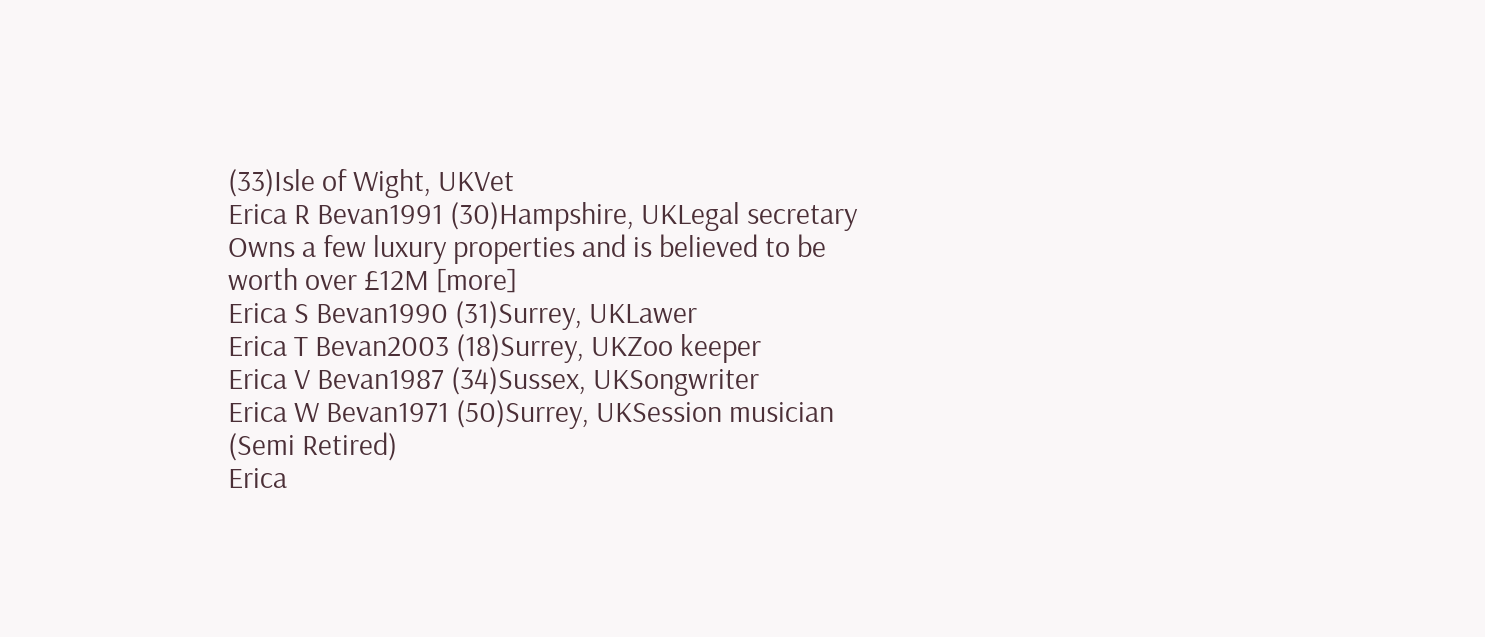(33)Isle of Wight, UKVet
Erica R Bevan1991 (30)Hampshire, UKLegal secretary Owns a few luxury properties and is believed to be worth over £12M [more]
Erica S Bevan1990 (31)Surrey, UKLawer
Erica T Bevan2003 (18)Surrey, UKZoo keeper
Erica V Bevan1987 (34)Sussex, UKSongwriter
Erica W Bevan1971 (50)Surrey, UKSession musician (Semi Retired)
Erica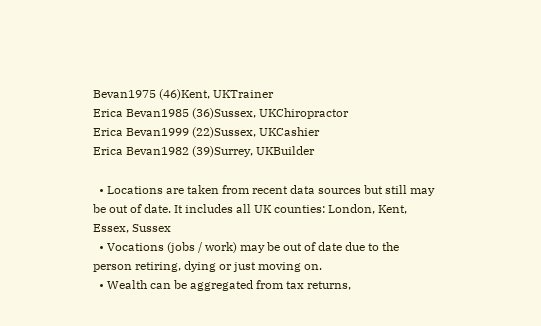Bevan1975 (46)Kent, UKTrainer
Erica Bevan1985 (36)Sussex, UKChiropractor
Erica Bevan1999 (22)Sussex, UKCashier
Erica Bevan1982 (39)Surrey, UKBuilder

  • Locations are taken from recent data sources but still may be out of date. It includes all UK counties: London, Kent, Essex, Sussex
  • Vocations (jobs / work) may be out of date due to the person retiring, dying or just moving on.
  • Wealth can be aggregated from tax returns,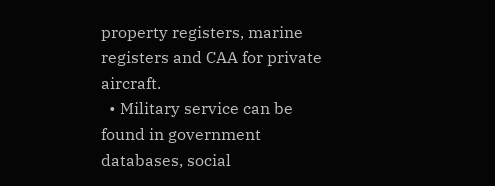property registers, marine registers and CAA for private aircraft.
  • Military service can be found in government databases, social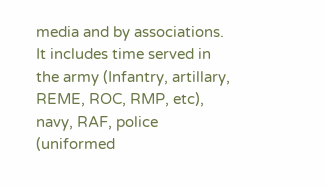media and by associations. It includes time served in the army (Infantry, artillary, REME, ROC, RMP, etc), navy, RAF, police (uniformed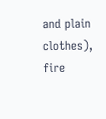and plain clothes), fire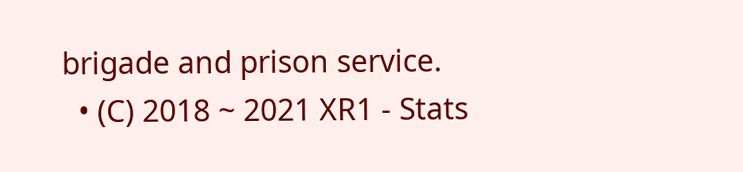brigade and prison service.
  • (C) 2018 ~ 2021 XR1 - Stats